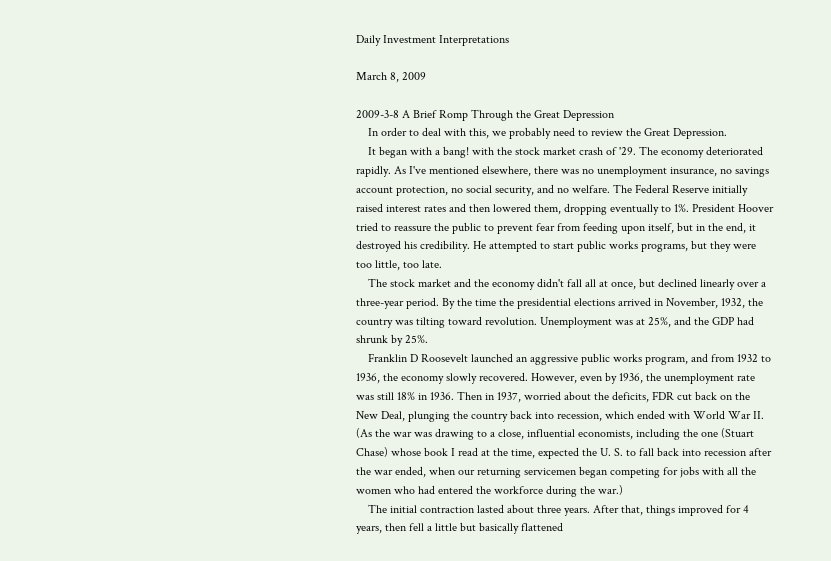Daily Investment Interpretations

March 8, 2009

2009-3-8 A Brief Romp Through the Great Depression
    In order to deal with this, we probably need to review the Great Depression.
    It began with a bang! with the stock market crash of '29. The economy deteriorated rapidly. As I've mentioned elsewhere, there was no unemployment insurance, no savings account protection, no social security, and no welfare. The Federal Reserve initially raised interest rates and then lowered them, dropping eventually to 1%. President Hoover tried to reassure the public to prevent fear from feeding upon itself, but in the end, it destroyed his credibility. He attempted to start public works programs, but they were too little, too late.
    The stock market and the economy didn't fall all at once, but declined linearly over a three-year period. By the time the presidential elections arrived in November, 1932, the country was tilting toward revolution. Unemployment was at 25%, and the GDP had shrunk by 25%.
    Franklin D Roosevelt launched an aggressive public works program, and from 1932 to 1936, the economy slowly recovered. However, even by 1936, the unemployment rate was still 18% in 1936. Then in 1937, worried about the deficits, FDR cut back on the New Deal, plunging the country back into recession, which ended with World War II. (As the war was drawing to a close, influential economists, including the one (Stuart Chase) whose book I read at the time, expected the U. S. to fall back into recession after the war ended, when our returning servicemen began competing for jobs with all the women who had entered the workforce during the war.)
    The initial contraction lasted about three years. After that, things improved for 4 years, then fell a little but basically flattened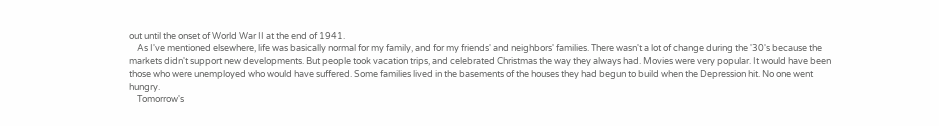out until the onset of World War II at the end of 1941.
    As I've mentioned elsewhere, life was basically normal for my family, and for my friends' and neighbors' families. There wasn't a lot of change during the '30's because the markets didn't support new developments. But people took vacation trips, and celebrated Christmas the way they always had. Movies were very popular. It would have been those who were unemployed who would have suffered. Some families lived in the basements of the houses they had begun to build when the Depression hit. No one went hungry.
    Tomorrow's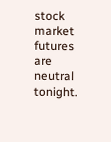stock market futures are neutral tonight.